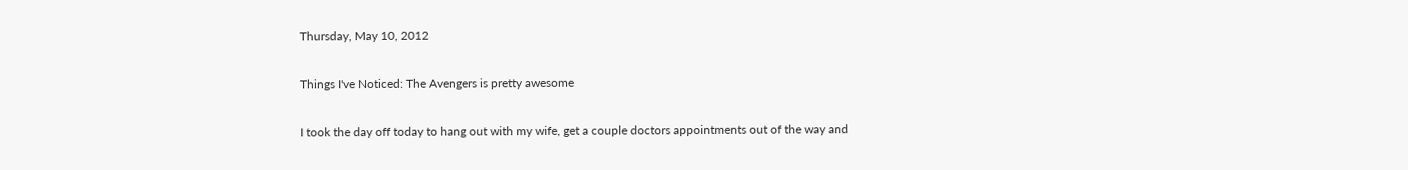Thursday, May 10, 2012

Things I've Noticed: The Avengers is pretty awesome

I took the day off today to hang out with my wife, get a couple doctors appointments out of the way and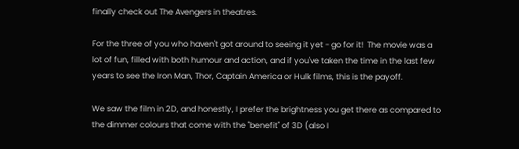finally check out The Avengers in theatres.

For the three of you who haven't got around to seeing it yet - go for it!  The movie was a lot of fun, filled with both humour and action, and if you've taken the time in the last few years to see the Iron Man, Thor, Captain America or Hulk films, this is the payoff.

We saw the film in 2D, and honestly, I prefer the brightness you get there as compared to the dimmer colours that come with the "benefit" of 3D (also I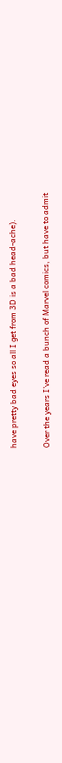have pretty bad eyes so all I get from 3D is a bad head-ache).

Over the years I've read a bunch of Marvel comics, but have to admit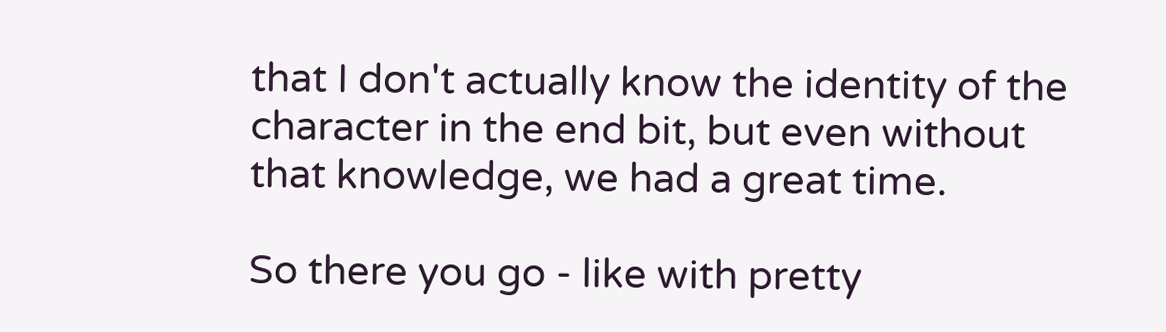that I don't actually know the identity of the character in the end bit, but even without that knowledge, we had a great time.

So there you go - like with pretty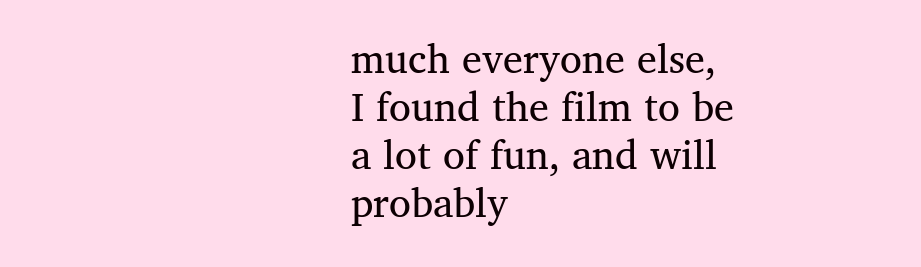much everyone else, I found the film to be a lot of fun, and will probably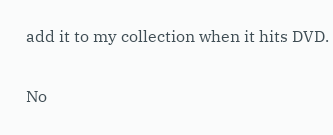add it to my collection when it hits DVD.

No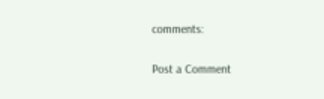comments:

Post a Comment